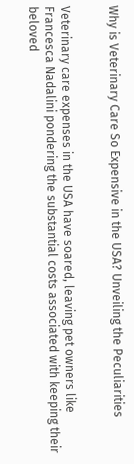Why is Veterinary Care So Expensive in the USA? Unveiling the Peculiarities


Veterinary care expenses in the USA have soared, leaving pet owners like Francesca Nadalini pondering the substantial costs associated with keeping their beloved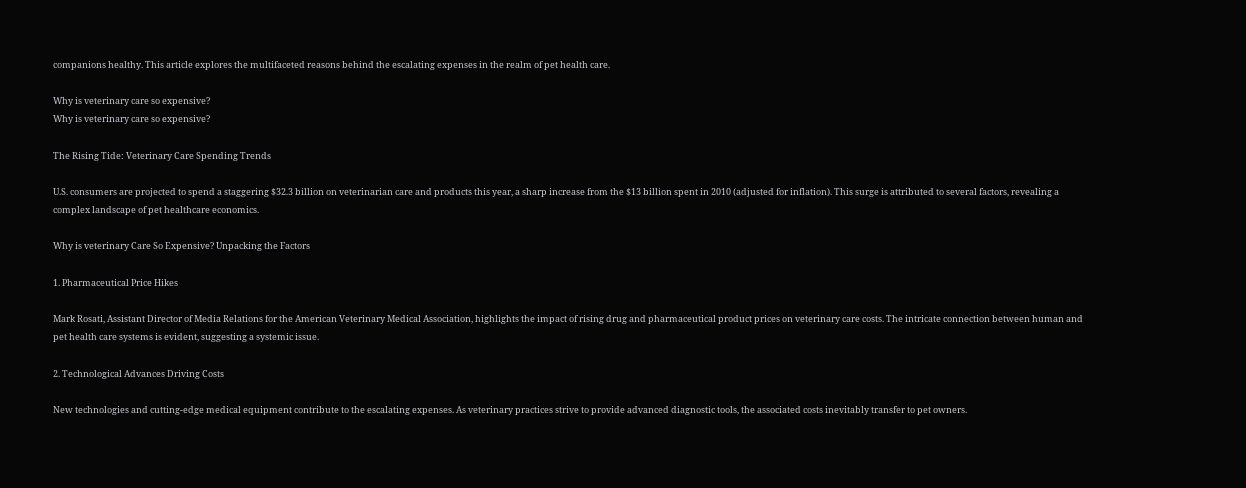companions healthy. This article explores the multifaceted reasons behind the escalating expenses in the realm of pet health care.

Why is veterinary care so expensive?
Why is veterinary care so expensive?

The Rising Tide: Veterinary Care Spending Trends

U.S. consumers are projected to spend a staggering $32.3 billion on veterinarian care and products this year, a sharp increase from the $13 billion spent in 2010 (adjusted for inflation). This surge is attributed to several factors, revealing a complex landscape of pet healthcare economics.

Why is veterinary Care So Expensive? Unpacking the Factors

1. Pharmaceutical Price Hikes

Mark Rosati, Assistant Director of Media Relations for the American Veterinary Medical Association, highlights the impact of rising drug and pharmaceutical product prices on veterinary care costs. The intricate connection between human and pet health care systems is evident, suggesting a systemic issue.

2. Technological Advances Driving Costs

New technologies and cutting-edge medical equipment contribute to the escalating expenses. As veterinary practices strive to provide advanced diagnostic tools, the associated costs inevitably transfer to pet owners.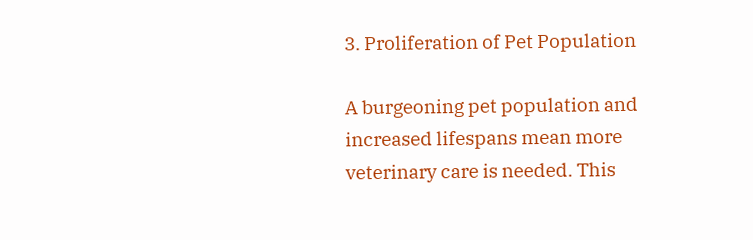3. Proliferation of Pet Population

A burgeoning pet population and increased lifespans mean more veterinary care is needed. This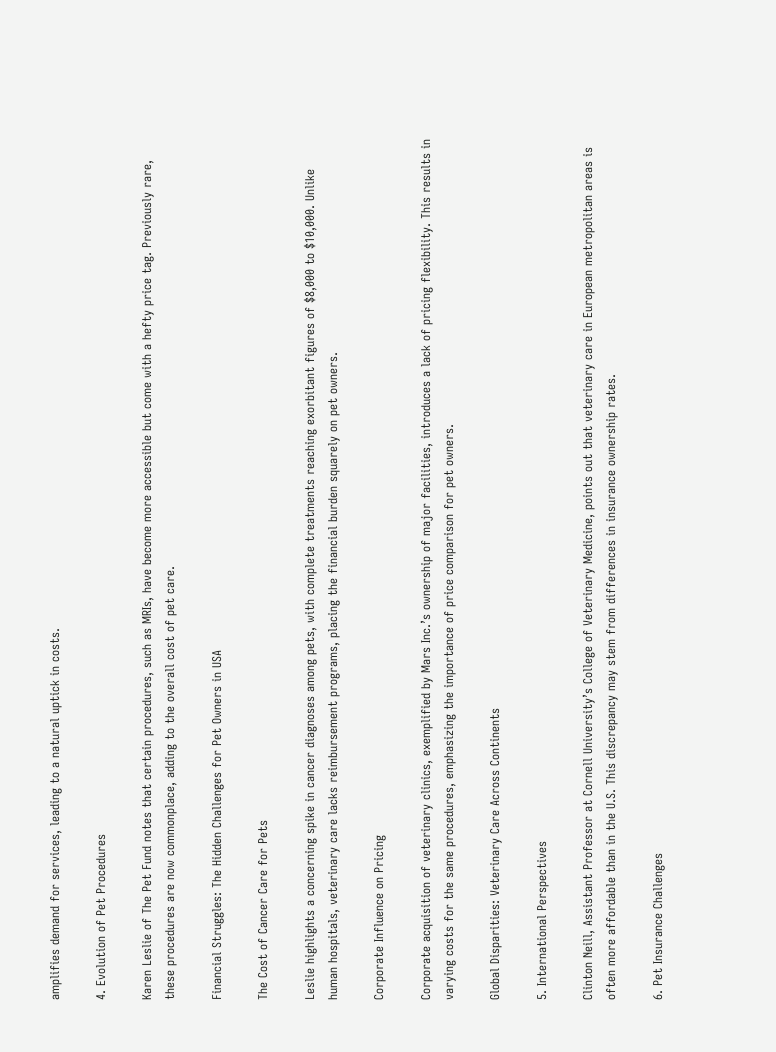amplifies demand for services, leading to a natural uptick in costs.

4. Evolution of Pet Procedures

Karen Leslie of The Pet Fund notes that certain procedures, such as MRIs, have become more accessible but come with a hefty price tag. Previously rare, these procedures are now commonplace, adding to the overall cost of pet care.

Financial Struggles: The Hidden Challenges for Pet Owners in USA

The Cost of Cancer Care for Pets

Leslie highlights a concerning spike in cancer diagnoses among pets, with complete treatments reaching exorbitant figures of $8,000 to $10,000. Unlike human hospitals, veterinary care lacks reimbursement programs, placing the financial burden squarely on pet owners.

Corporate Influence on Pricing

Corporate acquisition of veterinary clinics, exemplified by Mars Inc.’s ownership of major facilities, introduces a lack of pricing flexibility. This results in varying costs for the same procedures, emphasizing the importance of price comparison for pet owners.

Global Disparities: Veterinary Care Across Continents

5. International Perspectives

Clinton Neill, Assistant Professor at Cornell University’s College of Veterinary Medicine, points out that veterinary care in European metropolitan areas is often more affordable than in the U.S. This discrepancy may stem from differences in insurance ownership rates.

6. Pet Insurance Challenges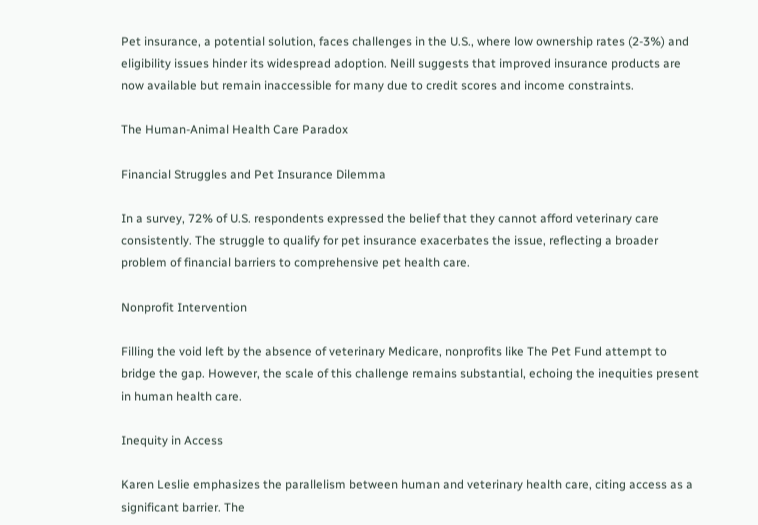Pet insurance, a potential solution, faces challenges in the U.S., where low ownership rates (2-3%) and eligibility issues hinder its widespread adoption. Neill suggests that improved insurance products are now available but remain inaccessible for many due to credit scores and income constraints.

The Human-Animal Health Care Paradox

Financial Struggles and Pet Insurance Dilemma

In a survey, 72% of U.S. respondents expressed the belief that they cannot afford veterinary care consistently. The struggle to qualify for pet insurance exacerbates the issue, reflecting a broader problem of financial barriers to comprehensive pet health care.

Nonprofit Intervention

Filling the void left by the absence of veterinary Medicare, nonprofits like The Pet Fund attempt to bridge the gap. However, the scale of this challenge remains substantial, echoing the inequities present in human health care.

Inequity in Access

Karen Leslie emphasizes the parallelism between human and veterinary health care, citing access as a significant barrier. The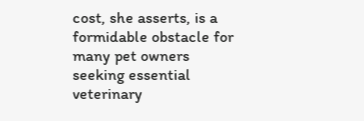cost, she asserts, is a formidable obstacle for many pet owners seeking essential veterinary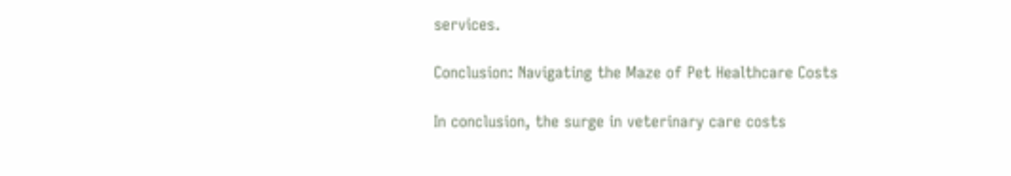services.

Conclusion: Navigating the Maze of Pet Healthcare Costs

In conclusion, the surge in veterinary care costs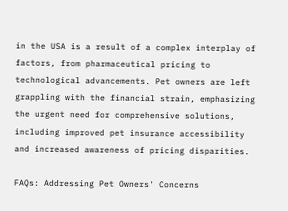in the USA is a result of a complex interplay of factors, from pharmaceutical pricing to technological advancements. Pet owners are left grappling with the financial strain, emphasizing the urgent need for comprehensive solutions, including improved pet insurance accessibility and increased awareness of pricing disparities.

FAQs: Addressing Pet Owners' Concerns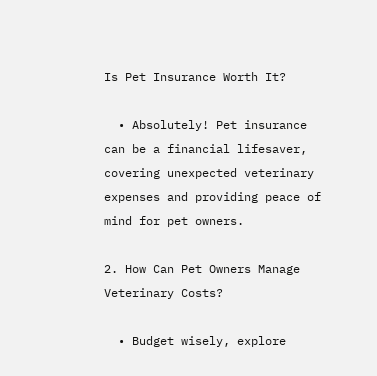Is Pet Insurance Worth It?

  • Absolutely! Pet insurance can be a financial lifesaver, covering unexpected veterinary expenses and providing peace of mind for pet owners.

2. How Can Pet Owners Manage Veterinary Costs?

  • Budget wisely, explore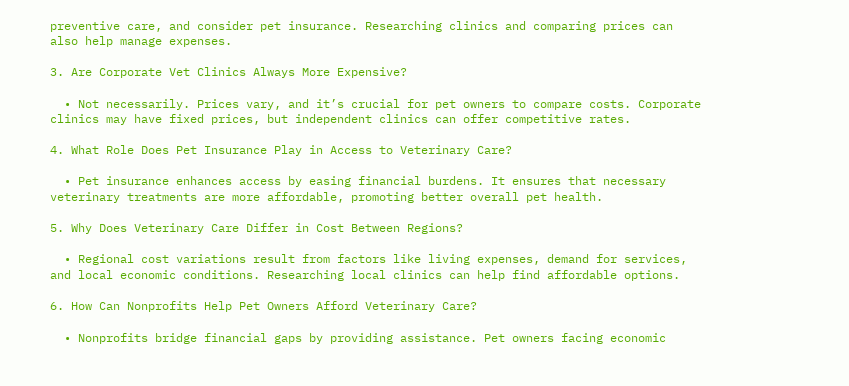preventive care, and consider pet insurance. Researching clinics and comparing prices can also help manage expenses.

3. Are Corporate Vet Clinics Always More Expensive?

  • Not necessarily. Prices vary, and it’s crucial for pet owners to compare costs. Corporate clinics may have fixed prices, but independent clinics can offer competitive rates.

4. What Role Does Pet Insurance Play in Access to Veterinary Care?

  • Pet insurance enhances access by easing financial burdens. It ensures that necessary veterinary treatments are more affordable, promoting better overall pet health.

5. Why Does Veterinary Care Differ in Cost Between Regions?

  • Regional cost variations result from factors like living expenses, demand for services, and local economic conditions. Researching local clinics can help find affordable options.

6. How Can Nonprofits Help Pet Owners Afford Veterinary Care?

  • Nonprofits bridge financial gaps by providing assistance. Pet owners facing economic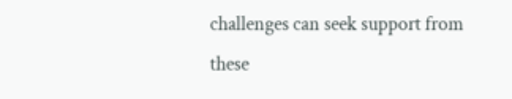challenges can seek support from these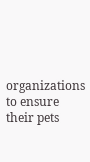organizations to ensure their pets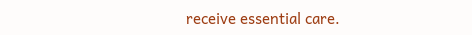receive essential care.